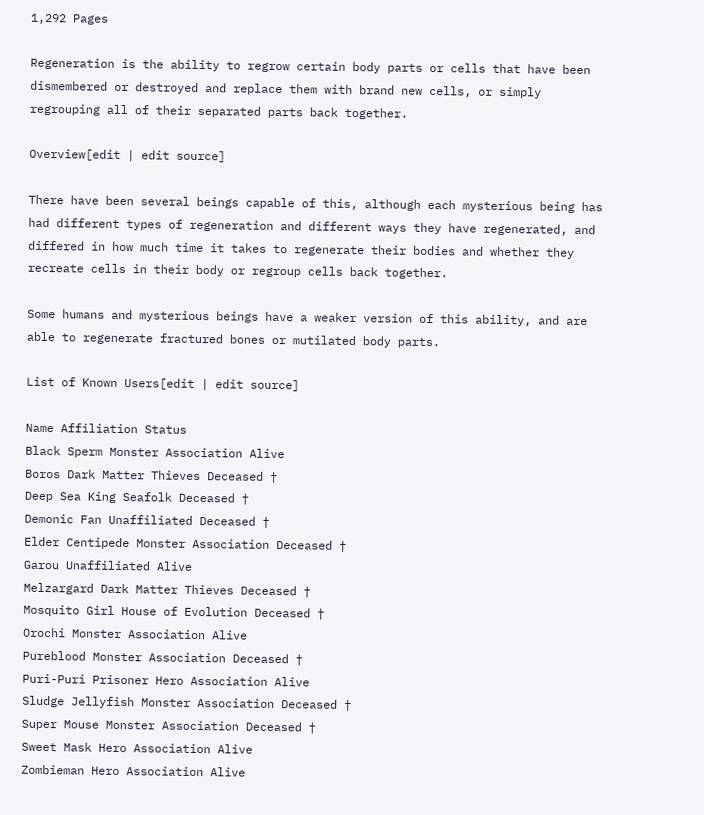1,292 Pages

Regeneration is the ability to regrow certain body parts or cells that have been dismembered or destroyed and replace them with brand new cells, or simply regrouping all of their separated parts back together.

Overview[edit | edit source]

There have been several beings capable of this, although each mysterious being has had different types of regeneration and different ways they have regenerated, and differed in how much time it takes to regenerate their bodies and whether they recreate cells in their body or regroup cells back together.

Some humans and mysterious beings have a weaker version of this ability, and are able to regenerate fractured bones or mutilated body parts.

List of Known Users[edit | edit source]

Name Affiliation Status
Black Sperm Monster Association Alive
Boros Dark Matter Thieves Deceased †
Deep Sea King Seafolk Deceased †
Demonic Fan Unaffiliated Deceased †
Elder Centipede Monster Association Deceased †
Garou Unaffiliated Alive
Melzargard Dark Matter Thieves Deceased †
Mosquito Girl House of Evolution Deceased †
Orochi Monster Association Alive
Pureblood Monster Association Deceased †
Puri-Puri Prisoner Hero Association Alive
Sludge Jellyfish Monster Association Deceased †
Super Mouse Monster Association Deceased †
Sweet Mask Hero Association Alive
Zombieman Hero Association Alive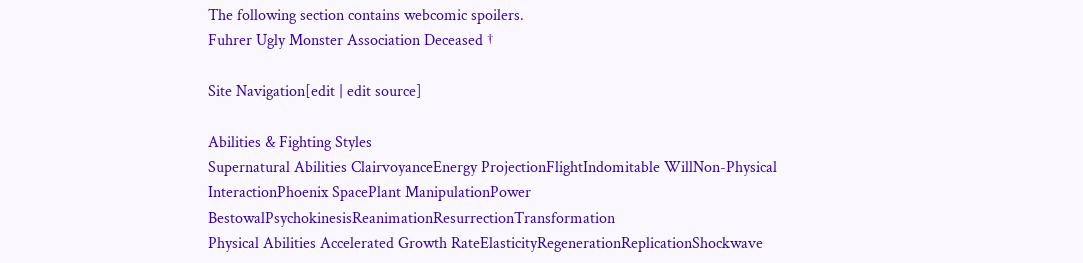The following section contains webcomic spoilers.
Fuhrer Ugly Monster Association Deceased †

Site Navigation[edit | edit source]

Abilities & Fighting Styles
Supernatural Abilities ClairvoyanceEnergy ProjectionFlightIndomitable WillNon-Physical InteractionPhoenix SpacePlant ManipulationPower BestowalPsychokinesisReanimationResurrectionTransformation
Physical Abilities Accelerated Growth RateElasticityRegenerationReplicationShockwave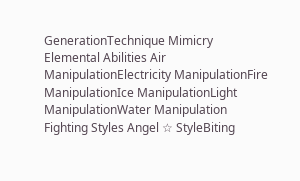GenerationTechnique Mimicry
Elemental Abilities Air ManipulationElectricity ManipulationFire ManipulationIce ManipulationLight ManipulationWater Manipulation
Fighting Styles Angel ☆ StyleBiting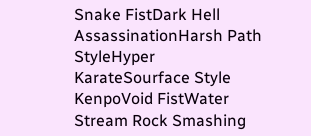Snake FistDark Hell AssassinationHarsh Path StyleHyper KarateSourface Style KenpoVoid FistWater Stream Rock Smashing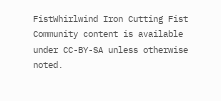FistWhirlwind Iron Cutting Fist
Community content is available under CC-BY-SA unless otherwise noted.